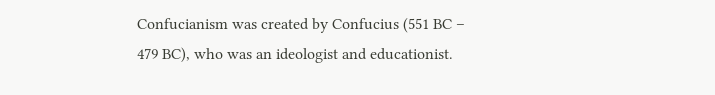Confucianism was created by Confucius (551 BC – 479 BC), who was an ideologist and educationist.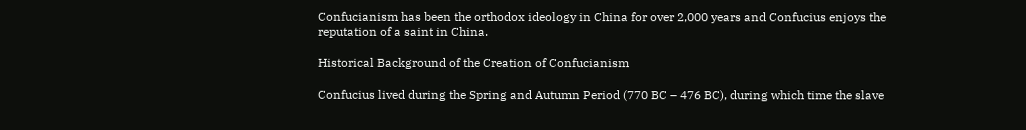Confucianism has been the orthodox ideology in China for over 2,000 years and Confucius enjoys the reputation of a saint in China.

Historical Background of the Creation of Confucianism

Confucius lived during the Spring and Autumn Period (770 BC – 476 BC), during which time the slave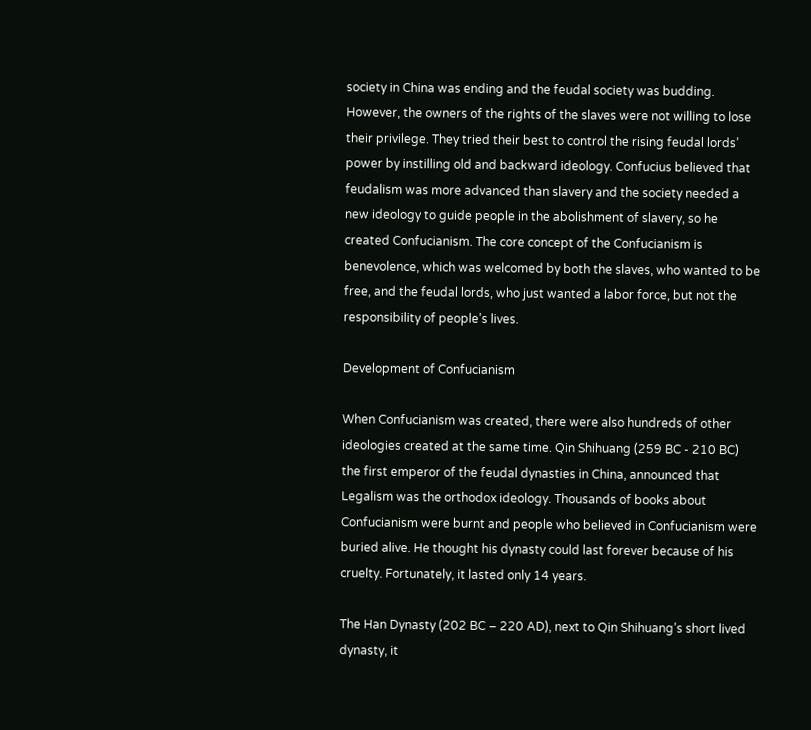society in China was ending and the feudal society was budding. However, the owners of the rights of the slaves were not willing to lose their privilege. They tried their best to control the rising feudal lords’ power by instilling old and backward ideology. Confucius believed that feudalism was more advanced than slavery and the society needed a new ideology to guide people in the abolishment of slavery, so he created Confucianism. The core concept of the Confucianism is benevolence, which was welcomed by both the slaves, who wanted to be free, and the feudal lords, who just wanted a labor force, but not the responsibility of people’s lives.

Development of Confucianism

When Confucianism was created, there were also hundreds of other ideologies created at the same time. Qin Shihuang (259 BC - 210 BC) the first emperor of the feudal dynasties in China, announced that Legalism was the orthodox ideology. Thousands of books about Confucianism were burnt and people who believed in Confucianism were buried alive. He thought his dynasty could last forever because of his cruelty. Fortunately, it lasted only 14 years.

The Han Dynasty (202 BC – 220 AD), next to Qin Shihuang’s short lived dynasty, it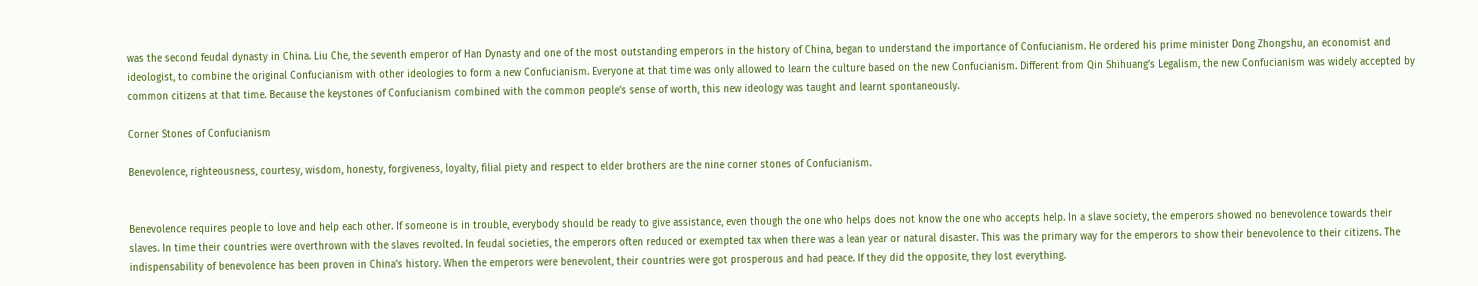was the second feudal dynasty in China. Liu Che, the seventh emperor of Han Dynasty and one of the most outstanding emperors in the history of China, began to understand the importance of Confucianism. He ordered his prime minister Dong Zhongshu, an economist and ideologist, to combine the original Confucianism with other ideologies to form a new Confucianism. Everyone at that time was only allowed to learn the culture based on the new Confucianism. Different from Qin Shihuang’s Legalism, the new Confucianism was widely accepted by common citizens at that time. Because the keystones of Confucianism combined with the common people’s sense of worth, this new ideology was taught and learnt spontaneously.

Corner Stones of Confucianism

Benevolence, righteousness, courtesy, wisdom, honesty, forgiveness, loyalty, filial piety and respect to elder brothers are the nine corner stones of Confucianism.


Benevolence requires people to love and help each other. If someone is in trouble, everybody should be ready to give assistance, even though the one who helps does not know the one who accepts help. In a slave society, the emperors showed no benevolence towards their slaves. In time their countries were overthrown with the slaves revolted. In feudal societies, the emperors often reduced or exempted tax when there was a lean year or natural disaster. This was the primary way for the emperors to show their benevolence to their citizens. The indispensability of benevolence has been proven in China’s history. When the emperors were benevolent, their countries were got prosperous and had peace. If they did the opposite, they lost everything.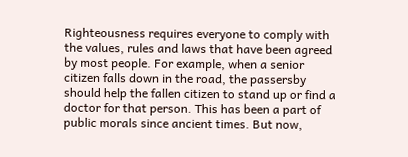Righteousness requires everyone to comply with the values, rules and laws that have been agreed by most people. For example, when a senior citizen falls down in the road, the passersby should help the fallen citizen to stand up or find a doctor for that person. This has been a part of public morals since ancient times. But now,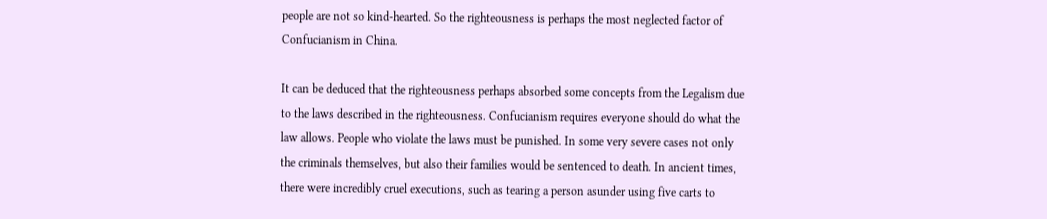people are not so kind-hearted. So the righteousness is perhaps the most neglected factor of Confucianism in China.

It can be deduced that the righteousness perhaps absorbed some concepts from the Legalism due to the laws described in the righteousness. Confucianism requires everyone should do what the law allows. People who violate the laws must be punished. In some very severe cases not only the criminals themselves, but also their families would be sentenced to death. In ancient times, there were incredibly cruel executions, such as tearing a person asunder using five carts to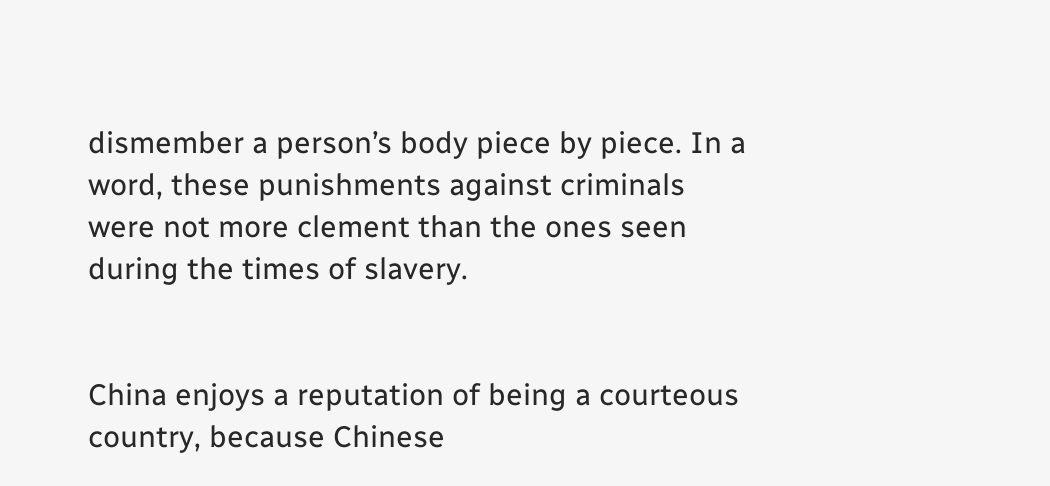dismember a person’s body piece by piece. In a word, these punishments against criminals were not more clement than the ones seen during the times of slavery.


China enjoys a reputation of being a courteous country, because Chinese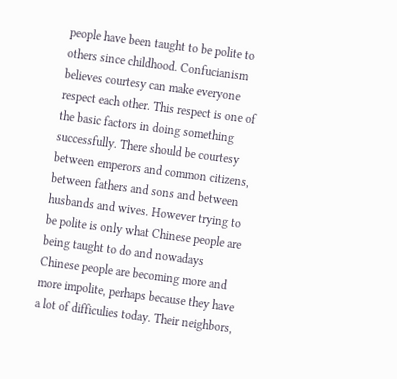people have been taught to be polite to others since childhood. Confucianism believes courtesy can make everyone respect each other. This respect is one of the basic factors in doing something successfully. There should be courtesy between emperors and common citizens, between fathers and sons and between husbands and wives. However trying to be polite is only what Chinese people are being taught to do and nowadays Chinese people are becoming more and more impolite, perhaps because they have a lot of difficulies today. Their neighbors,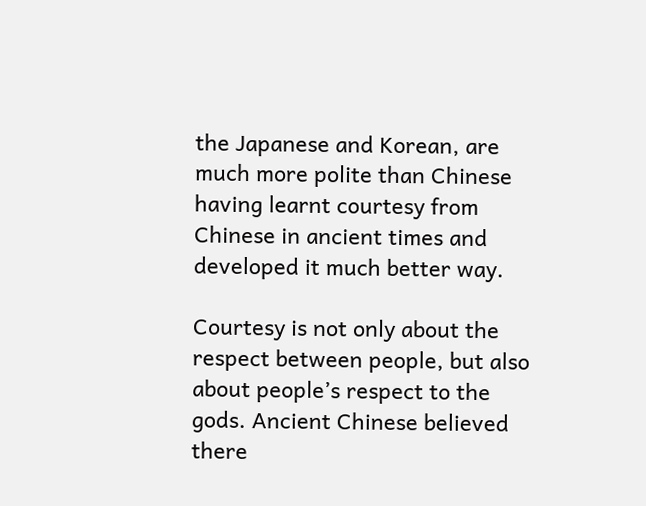the Japanese and Korean, are much more polite than Chinese having learnt courtesy from Chinese in ancient times and developed it much better way.

Courtesy is not only about the respect between people, but also about people’s respect to the gods. Ancient Chinese believed there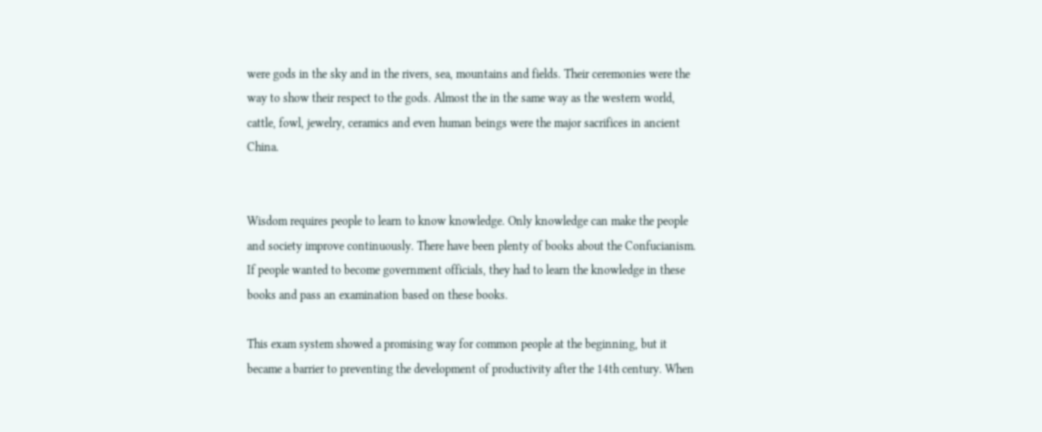were gods in the sky and in the rivers, sea, mountains and fields. Their ceremonies were the way to show their respect to the gods. Almost the in the same way as the western world, cattle, fowl, jewelry, ceramics and even human beings were the major sacrifices in ancient China.


Wisdom requires people to learn to know knowledge. Only knowledge can make the people and society improve continuously. There have been plenty of books about the Confucianism. If people wanted to become government officials, they had to learn the knowledge in these books and pass an examination based on these books.

This exam system showed a promising way for common people at the beginning, but it became a barrier to preventing the development of productivity after the 14th century. When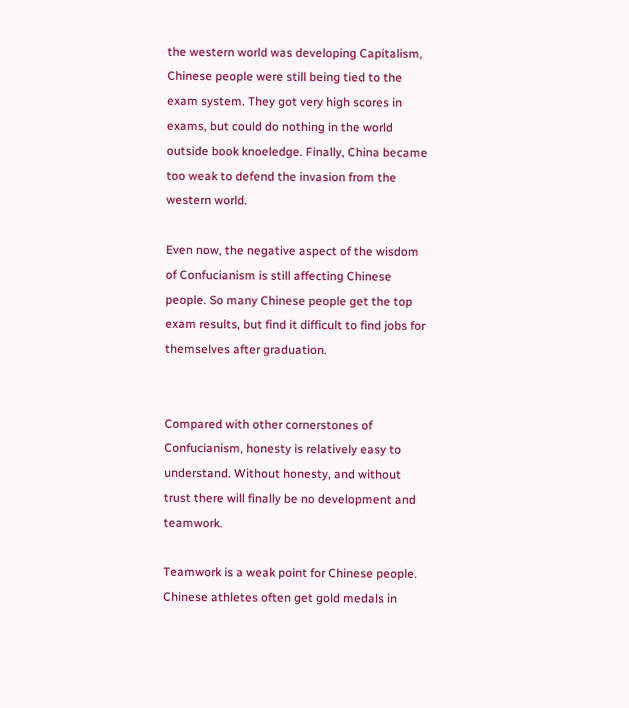the western world was developing Capitalism, Chinese people were still being tied to the exam system. They got very high scores in exams, but could do nothing in the world outside book knoeledge. Finally, China became too weak to defend the invasion from the western world.

Even now, the negative aspect of the wisdom of Confucianism is still affecting Chinese people. So many Chinese people get the top exam results, but find it difficult to find jobs for themselves after graduation.


Compared with other cornerstones of Confucianism, honesty is relatively easy to understand. Without honesty, and without trust there will finally be no development and teamwork.

Teamwork is a weak point for Chinese people. Chinese athletes often get gold medals in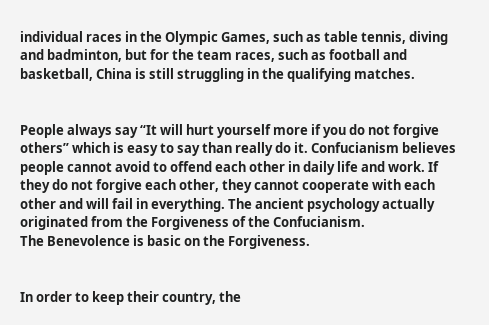individual races in the Olympic Games, such as table tennis, diving and badminton, but for the team races, such as football and basketball, China is still struggling in the qualifying matches.


People always say “It will hurt yourself more if you do not forgive others” which is easy to say than really do it. Confucianism believes people cannot avoid to offend each other in daily life and work. If they do not forgive each other, they cannot cooperate with each other and will fail in everything. The ancient psychology actually originated from the Forgiveness of the Confucianism.
The Benevolence is basic on the Forgiveness.


In order to keep their country, the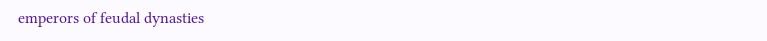emperors of feudal dynasties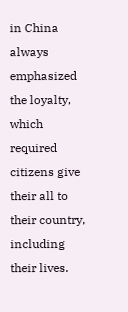in China always emphasized the loyalty, which required citizens give their all to their country, including their lives.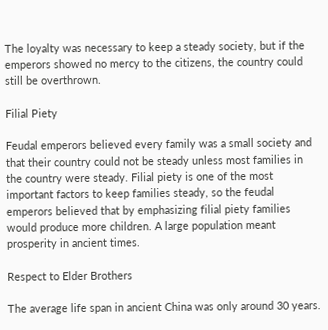The loyalty was necessary to keep a steady society, but if the emperors showed no mercy to the citizens, the country could still be overthrown.

Filial Piety

Feudal emperors believed every family was a small society and that their country could not be steady unless most families in the country were steady. Filial piety is one of the most important factors to keep families steady, so the feudal emperors believed that by emphasizing filial piety families would produce more children. A large population meant prosperity in ancient times.

Respect to Elder Brothers

The average life span in ancient China was only around 30 years.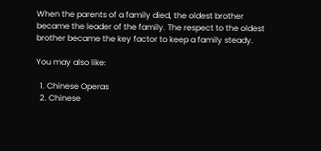When the parents of a family died, the oldest brother became the leader of the family. The respect to the oldest brother became the key factor to keep a family steady.

You may also like:

  1. Chinese Operas
  2. Chinese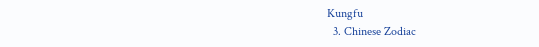Kungfu
  3. Chinese Zodiac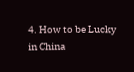4. How to be Lucky in China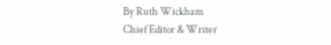By Ruth Wickham
Chief Editor & Writer